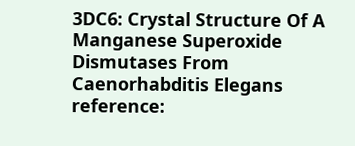3DC6: Crystal Structure Of A Manganese Superoxide Dismutases From Caenorhabditis Elegans
reference: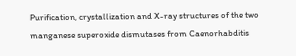Purification, crystallization and X-ray structures of the two manganese superoxide dismutases from Caenorhabditis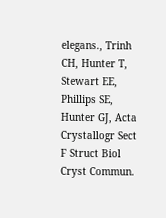elegans., Trinh CH, Hunter T, Stewart EE, Phillips SE, Hunter GJ, Acta Crystallogr Sect F Struct Biol Cryst Commun.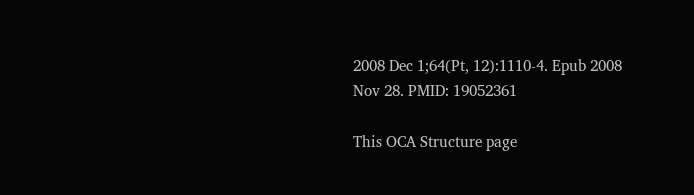2008 Dec 1;64(Pt, 12):1110-4. Epub 2008 Nov 28. PMID: 19052361

This OCA Structure page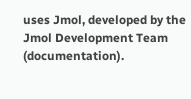uses Jmol, developed by the Jmol Development Team (documentation).